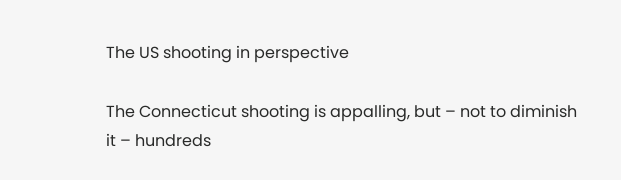The US shooting in perspective

The Connecticut shooting is appalling, but – not to diminish it – hundreds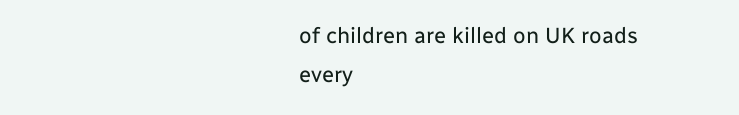of children are killed on UK roads every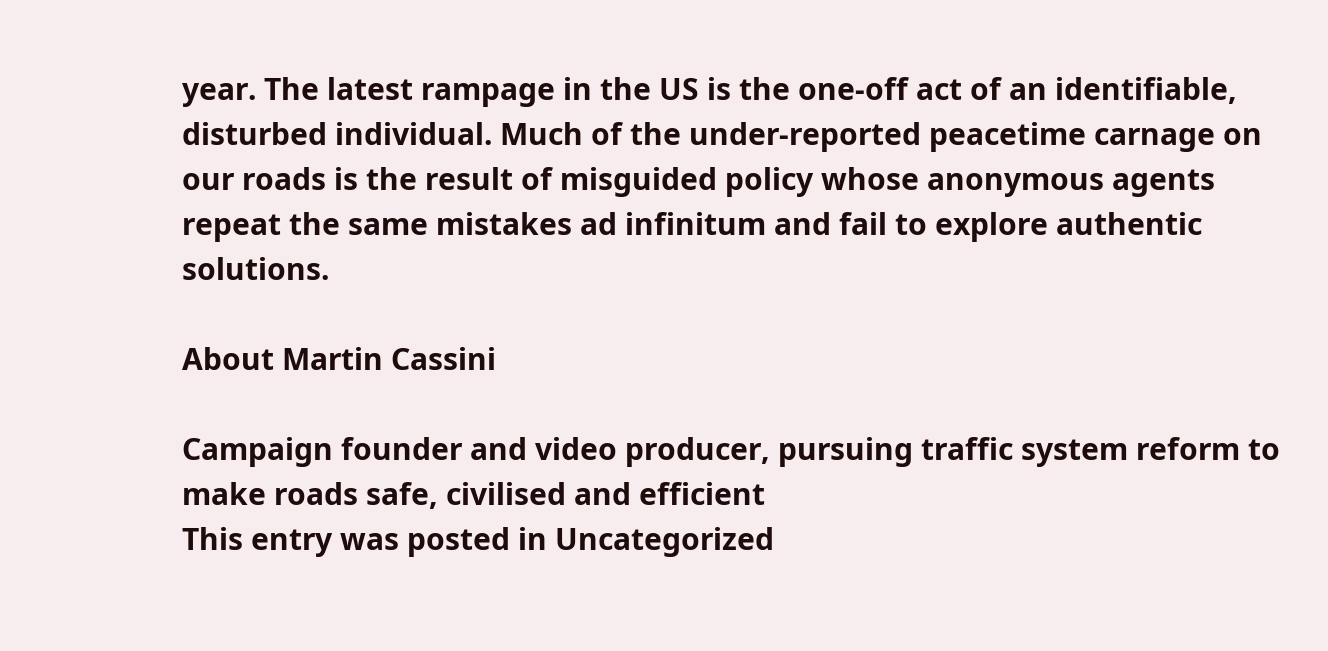year. The latest rampage in the US is the one-off act of an identifiable, disturbed individual. Much of the under-reported peacetime carnage on our roads is the result of misguided policy whose anonymous agents repeat the same mistakes ad infinitum and fail to explore authentic solutions.

About Martin Cassini

Campaign founder and video producer, pursuing traffic system reform to make roads safe, civilised and efficient
This entry was posted in Uncategorized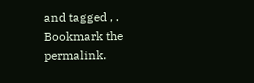and tagged , . Bookmark the permalink.